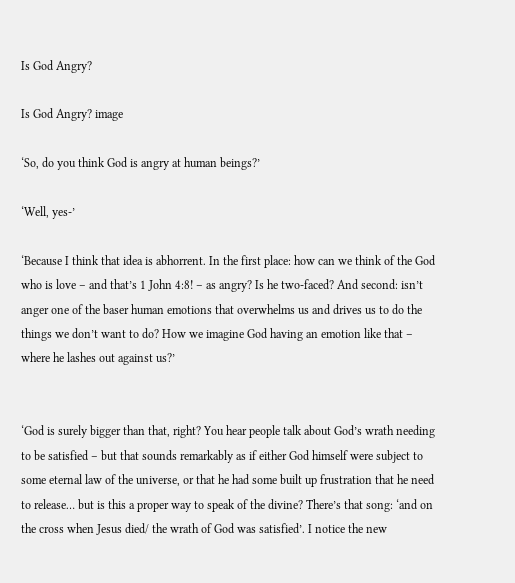Is God Angry?

Is God Angry? image

‘So, do you think God is angry at human beings?’

‘Well, yes-’

‘Because I think that idea is abhorrent. In the first place: how can we think of the God who is love – and that’s 1 John 4:8! – as angry? Is he two-faced? And second: isn’t anger one of the baser human emotions that overwhelms us and drives us to do the things we don’t want to do? How we imagine God having an emotion like that – where he lashes out against us?’


‘God is surely bigger than that, right? You hear people talk about God’s wrath needing to be satisfied – but that sounds remarkably as if either God himself were subject to some eternal law of the universe, or that he had some built up frustration that he need to release… but is this a proper way to speak of the divine? There’s that song: ‘and on the cross when Jesus died/ the wrath of God was satisfied’. I notice the new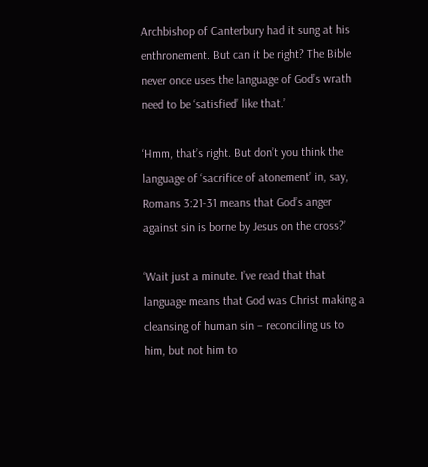Archbishop of Canterbury had it sung at his enthronement. But can it be right? The Bible never once uses the language of God’s wrath need to be ‘satisfied’ like that.’

‘Hmm, that’s right. But don’t you think the language of ‘sacrifice of atonement’ in, say, Romans 3:21-31 means that God’s anger against sin is borne by Jesus on the cross?’

‘Wait just a minute. I’ve read that that language means that God was Christ making a cleansing of human sin – reconciling us to him, but not him to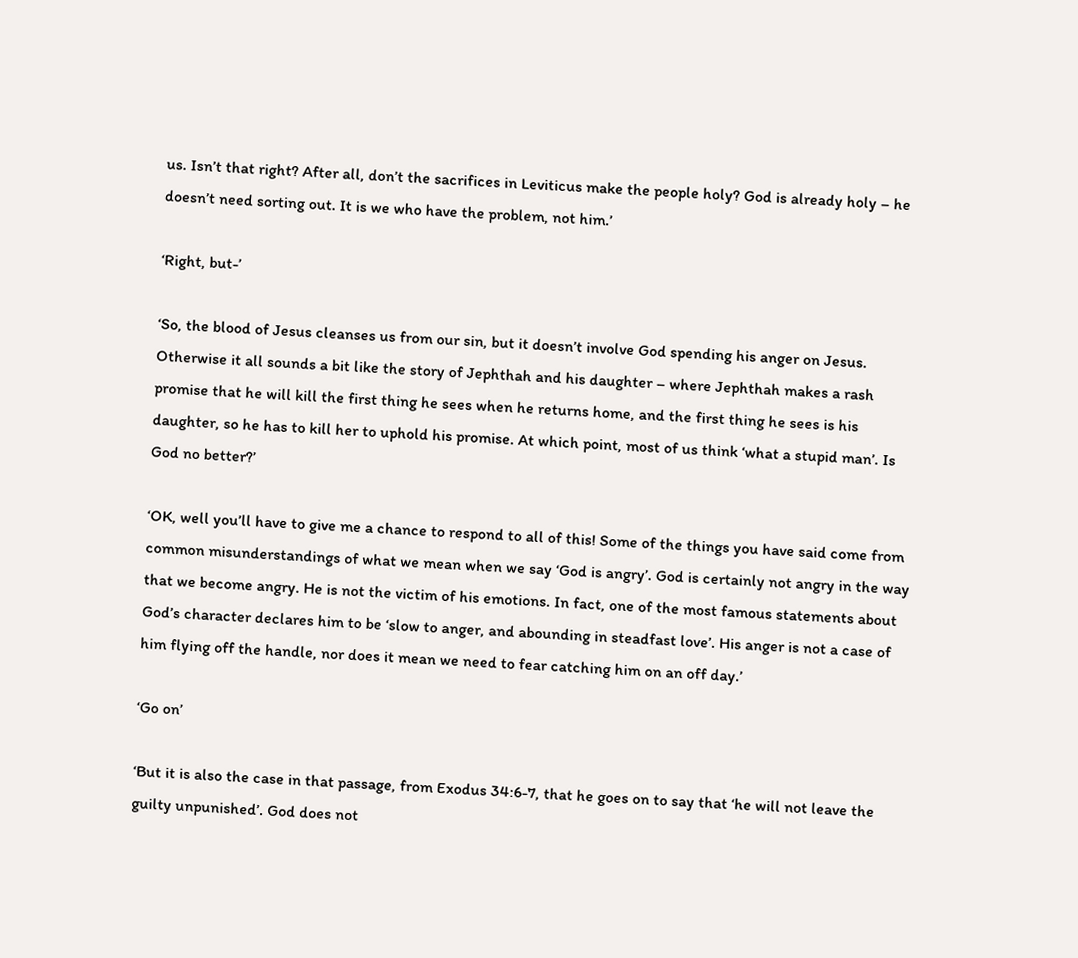us. Isn’t that right? After all, don’t the sacrifices in Leviticus make the people holy? God is already holy – he doesn’t need sorting out. It is we who have the problem, not him.’

‘Right, but-’

‘So, the blood of Jesus cleanses us from our sin, but it doesn’t involve God spending his anger on Jesus. Otherwise it all sounds a bit like the story of Jephthah and his daughter – where Jephthah makes a rash promise that he will kill the first thing he sees when he returns home, and the first thing he sees is his daughter, so he has to kill her to uphold his promise. At which point, most of us think ‘what a stupid man’. Is God no better?’

‘OK, well you’ll have to give me a chance to respond to all of this! Some of the things you have said come from common misunderstandings of what we mean when we say ‘God is angry’. God is certainly not angry in the way that we become angry. He is not the victim of his emotions. In fact, one of the most famous statements about God’s character declares him to be ‘slow to anger, and abounding in steadfast love’. His anger is not a case of him flying off the handle, nor does it mean we need to fear catching him on an off day.’

‘Go on’

‘But it is also the case in that passage, from Exodus 34:6-7, that he goes on to say that ‘he will not leave the guilty unpunished’. God does not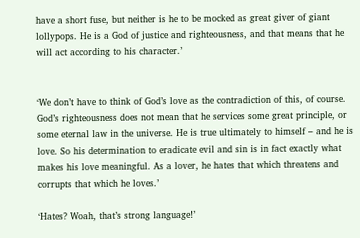have a short fuse, but neither is he to be mocked as great giver of giant lollypops. He is a God of justice and righteousness, and that means that he will act according to his character.’


‘We don’t have to think of God’s love as the contradiction of this, of course. God’s righteousness does not mean that he services some great principle, or some eternal law in the universe. He is true ultimately to himself – and he is love. So his determination to eradicate evil and sin is in fact exactly what makes his love meaningful. As a lover, he hates that which threatens and corrupts that which he loves.’

‘Hates? Woah, that’s strong language!’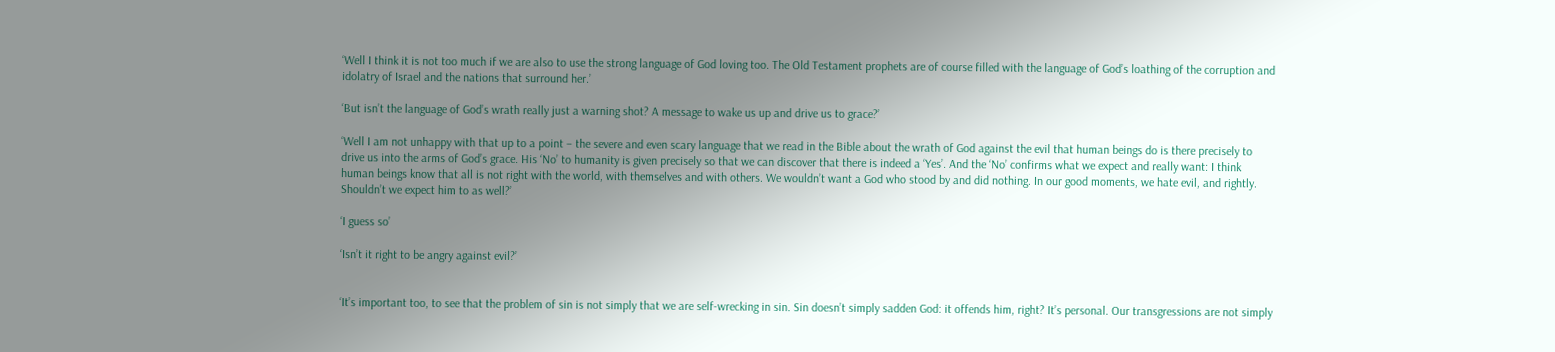‘Well I think it is not too much if we are also to use the strong language of God loving too. The Old Testament prophets are of course filled with the language of God’s loathing of the corruption and idolatry of Israel and the nations that surround her.’

‘But isn’t the language of God’s wrath really just a warning shot? A message to wake us up and drive us to grace?’

‘Well I am not unhappy with that up to a point – the severe and even scary language that we read in the Bible about the wrath of God against the evil that human beings do is there precisely to drive us into the arms of God’s grace. His ‘No’ to humanity is given precisely so that we can discover that there is indeed a ‘Yes’. And the ‘No’ confirms what we expect and really want: I think human beings know that all is not right with the world, with themselves and with others. We wouldn’t want a God who stood by and did nothing. In our good moments, we hate evil, and rightly. Shouldn’t we expect him to as well?’

‘I guess so’

‘Isn’t it right to be angry against evil?’


‘It’s important too, to see that the problem of sin is not simply that we are self-wrecking in sin. Sin doesn’t simply sadden God: it offends him, right? It’s personal. Our transgressions are not simply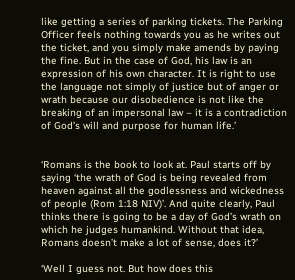like getting a series of parking tickets. The Parking Officer feels nothing towards you as he writes out the ticket, and you simply make amends by paying the fine. But in the case of God, his law is an expression of his own character. It is right to use the language not simply of justice but of anger or wrath because our disobedience is not like the breaking of an impersonal law – it is a contradiction of God’s will and purpose for human life.’


‘Romans is the book to look at. Paul starts off by saying ‘the wrath of God is being revealed from heaven against all the godlessness and wickedness of people (Rom 1:18 NIV)’. And quite clearly, Paul thinks there is going to be a day of God’s wrath on which he judges humankind. Without that idea, Romans doesn’t make a lot of sense, does it?’

‘Well I guess not. But how does this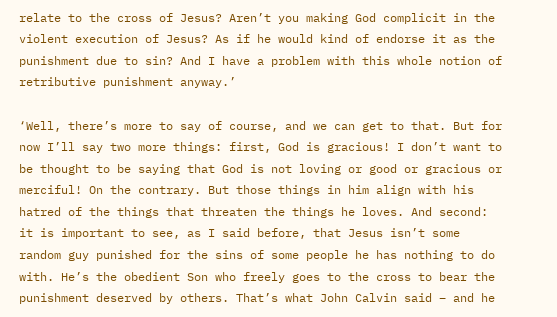relate to the cross of Jesus? Aren’t you making God complicit in the violent execution of Jesus? As if he would kind of endorse it as the punishment due to sin? And I have a problem with this whole notion of retributive punishment anyway.’

‘Well, there’s more to say of course, and we can get to that. But for now I’ll say two more things: first, God is gracious! I don’t want to be thought to be saying that God is not loving or good or gracious or merciful! On the contrary. But those things in him align with his hatred of the things that threaten the things he loves. And second: it is important to see, as I said before, that Jesus isn’t some random guy punished for the sins of some people he has nothing to do with. He’s the obedient Son who freely goes to the cross to bear the punishment deserved by others. That’s what John Calvin said – and he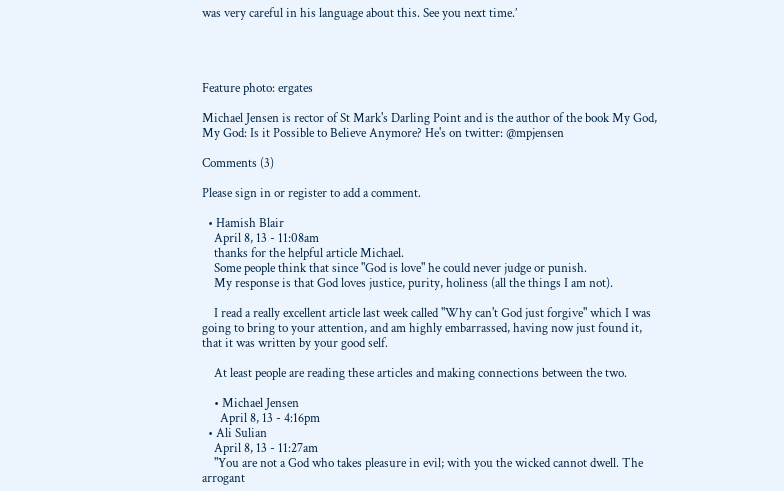was very careful in his language about this. See you next time.’




Feature photo: ergates

Michael Jensen is rector of St Mark's Darling Point and is the author of the book My God, My God: Is it Possible to Believe Anymore? He's on twitter: @mpjensen

Comments (3)

Please sign in or register to add a comment.

  • Hamish Blair
    April 8, 13 - 11:08am
    thanks for the helpful article Michael.
    Some people think that since "God is love" he could never judge or punish.
    My response is that God loves justice, purity, holiness (all the things I am not).

    I read a really excellent article last week called "Why can't God just forgive" which I was going to bring to your attention, and am highly embarrassed, having now just found it, that it was written by your good self.

    At least people are reading these articles and making connections between the two.

    • Michael Jensen
      April 8, 13 - 4:16pm
  • Ali Sulian
    April 8, 13 - 11:27am
    "You are not a God who takes pleasure in evil; with you the wicked cannot dwell. The arrogant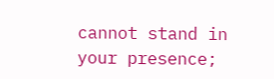cannot stand in your presence;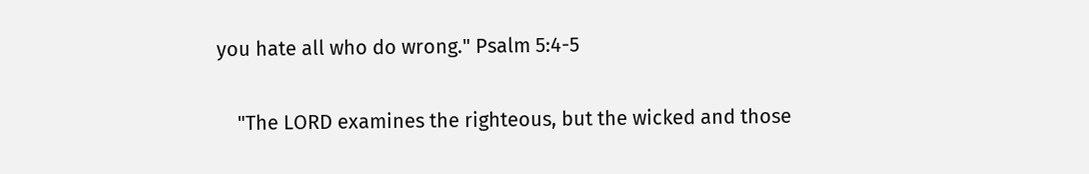you hate all who do wrong." Psalm 5:4-5

    "The LORD examines the righteous, but the wicked and those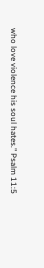who love violence his soul hates." Psalm 11:5